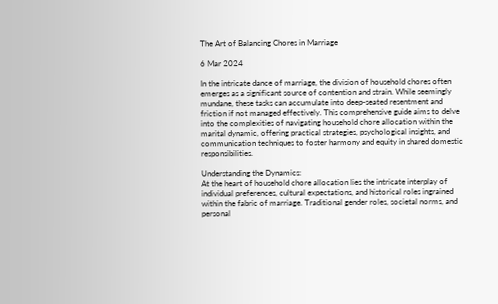The Art of Balancing Chores in Marriage

6 Mar 2024

In the intricate dance of marriage, the division of household chores often emerges as a significant source of contention and strain. While seemingly mundane, these tasks can accumulate into deep-seated resentment and friction if not managed effectively. This comprehensive guide aims to delve into the complexities of navigating household chore allocation within the marital dynamic, offering practical strategies, psychological insights, and communication techniques to foster harmony and equity in shared domestic responsibilities.

Understanding the Dynamics:
At the heart of household chore allocation lies the intricate interplay of individual preferences, cultural expectations, and historical roles ingrained within the fabric of marriage. Traditional gender roles, societal norms, and personal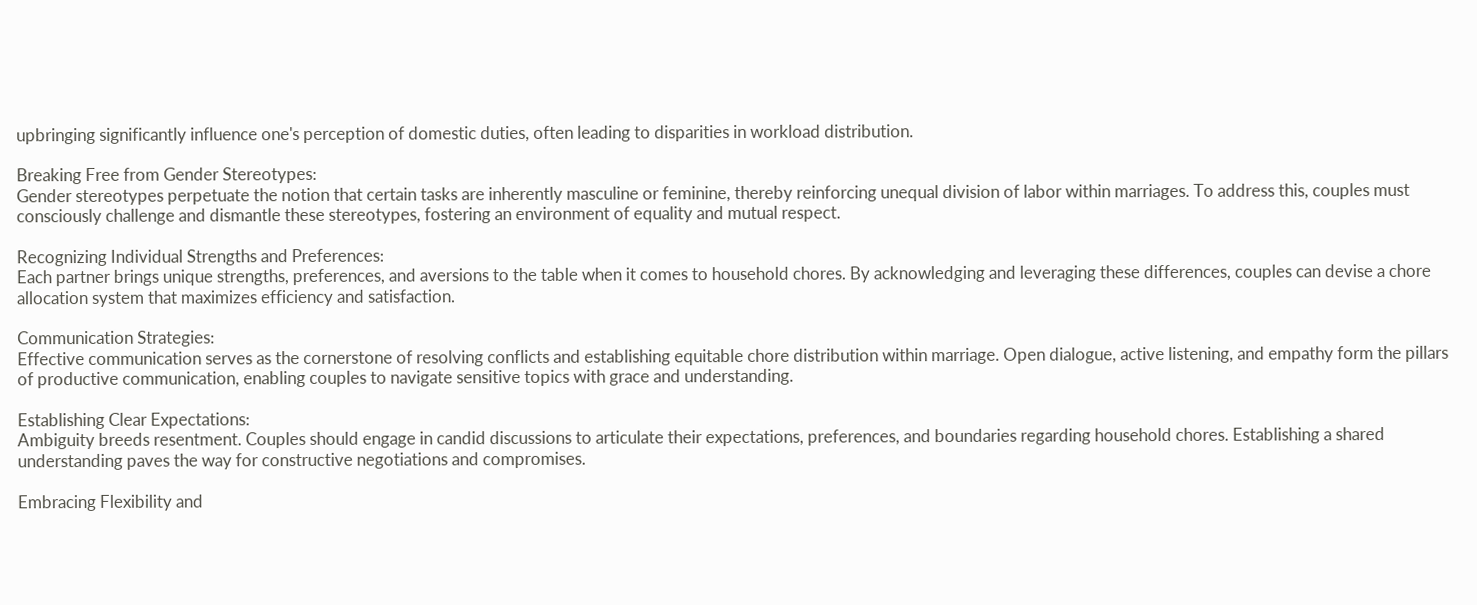upbringing significantly influence one's perception of domestic duties, often leading to disparities in workload distribution.

Breaking Free from Gender Stereotypes:
Gender stereotypes perpetuate the notion that certain tasks are inherently masculine or feminine, thereby reinforcing unequal division of labor within marriages. To address this, couples must consciously challenge and dismantle these stereotypes, fostering an environment of equality and mutual respect.

Recognizing Individual Strengths and Preferences:
Each partner brings unique strengths, preferences, and aversions to the table when it comes to household chores. By acknowledging and leveraging these differences, couples can devise a chore allocation system that maximizes efficiency and satisfaction.

Communication Strategies:
Effective communication serves as the cornerstone of resolving conflicts and establishing equitable chore distribution within marriage. Open dialogue, active listening, and empathy form the pillars of productive communication, enabling couples to navigate sensitive topics with grace and understanding.

Establishing Clear Expectations:
Ambiguity breeds resentment. Couples should engage in candid discussions to articulate their expectations, preferences, and boundaries regarding household chores. Establishing a shared understanding paves the way for constructive negotiations and compromises.

Embracing Flexibility and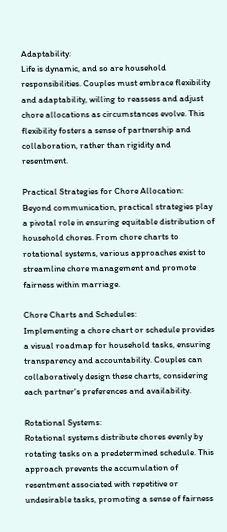Adaptability:
Life is dynamic, and so are household responsibilities. Couples must embrace flexibility and adaptability, willing to reassess and adjust chore allocations as circumstances evolve. This flexibility fosters a sense of partnership and collaboration, rather than rigidity and resentment.

Practical Strategies for Chore Allocation:
Beyond communication, practical strategies play a pivotal role in ensuring equitable distribution of household chores. From chore charts to rotational systems, various approaches exist to streamline chore management and promote fairness within marriage.

Chore Charts and Schedules:
Implementing a chore chart or schedule provides a visual roadmap for household tasks, ensuring transparency and accountability. Couples can collaboratively design these charts, considering each partner's preferences and availability.

Rotational Systems:
Rotational systems distribute chores evenly by rotating tasks on a predetermined schedule. This approach prevents the accumulation of resentment associated with repetitive or undesirable tasks, promoting a sense of fairness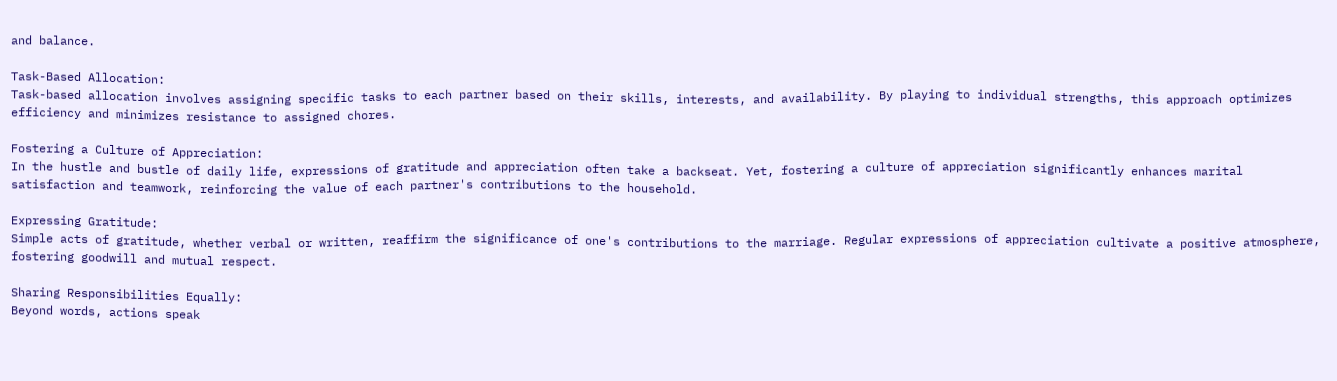and balance.

Task-Based Allocation:
Task-based allocation involves assigning specific tasks to each partner based on their skills, interests, and availability. By playing to individual strengths, this approach optimizes efficiency and minimizes resistance to assigned chores.

Fostering a Culture of Appreciation:
In the hustle and bustle of daily life, expressions of gratitude and appreciation often take a backseat. Yet, fostering a culture of appreciation significantly enhances marital satisfaction and teamwork, reinforcing the value of each partner's contributions to the household.

Expressing Gratitude:
Simple acts of gratitude, whether verbal or written, reaffirm the significance of one's contributions to the marriage. Regular expressions of appreciation cultivate a positive atmosphere, fostering goodwill and mutual respect.

Sharing Responsibilities Equally:
Beyond words, actions speak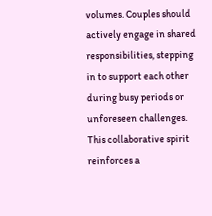volumes. Couples should actively engage in shared responsibilities, stepping in to support each other during busy periods or unforeseen challenges. This collaborative spirit reinforces a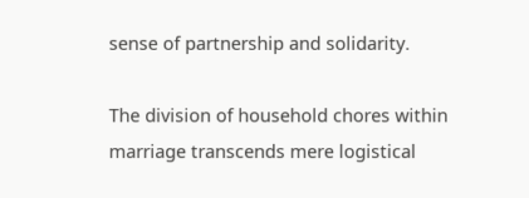sense of partnership and solidarity.

The division of household chores within marriage transcends mere logistical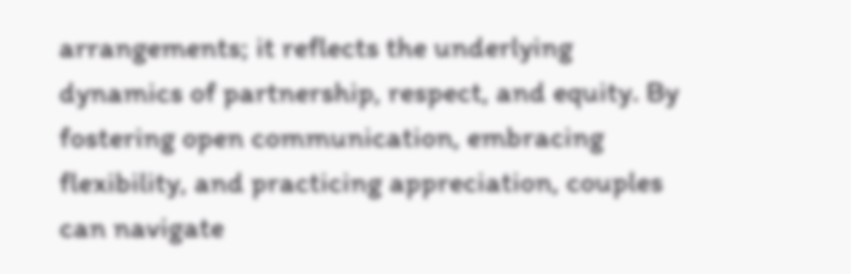arrangements; it reflects the underlying dynamics of partnership, respect, and equity. By fostering open communication, embracing flexibility, and practicing appreciation, couples can navigate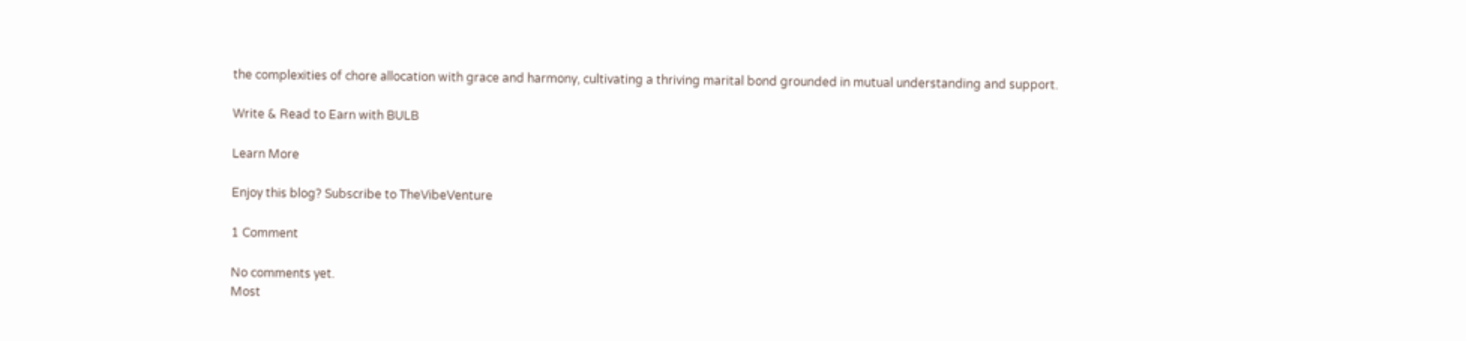the complexities of chore allocation with grace and harmony, cultivating a thriving marital bond grounded in mutual understanding and support.

Write & Read to Earn with BULB

Learn More

Enjoy this blog? Subscribe to TheVibeVenture

1 Comment

No comments yet.
Most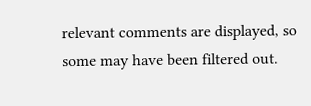relevant comments are displayed, so some may have been filtered out.